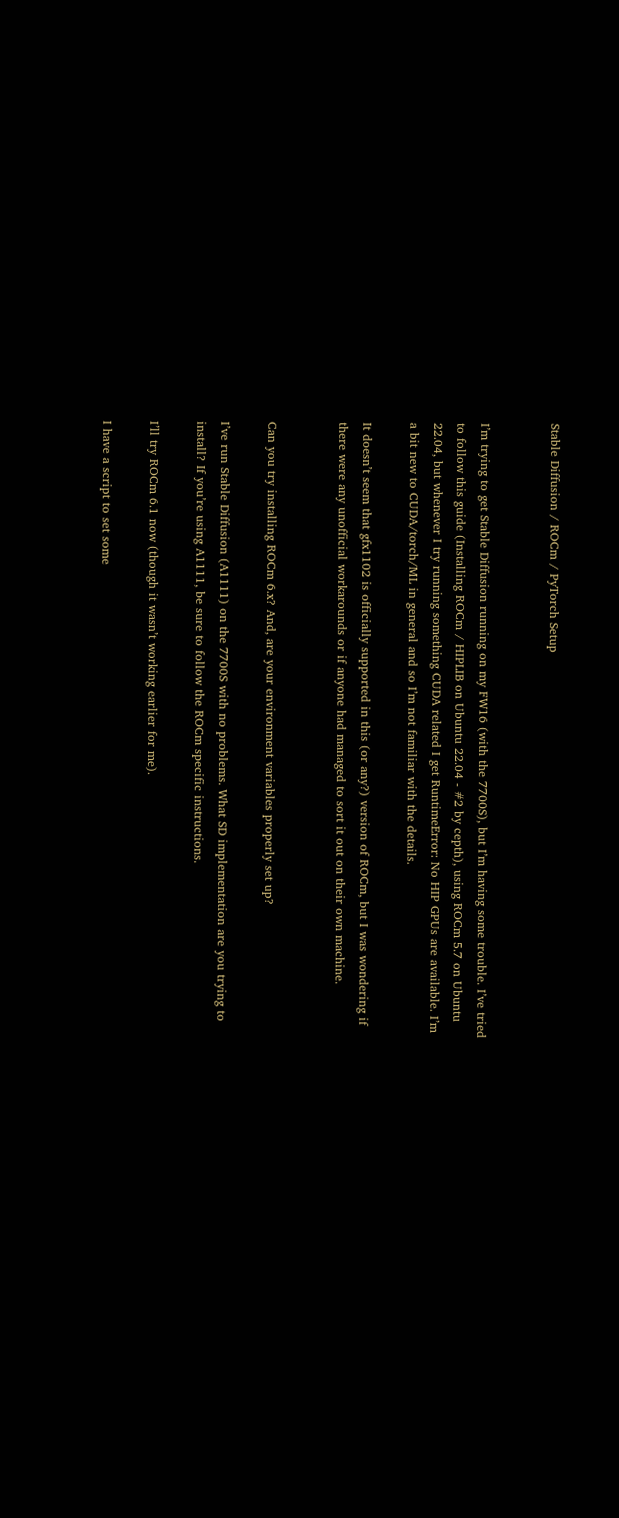Stable Diffusion / ROCm / PyTorch Setup


I’m trying to get Stable Diffusion running on my FW16 (with the 7700S), but I’m having some trouble. I’ve tried to follow this guide (Installing ROCm / HIPLIB on Ubuntu 22.04 - #2 by cepth), using ROCm 5.7 on Ubuntu 22.04, but whenever I try running something CUDA related I get RuntimeError: No HIP GPUs are available. I’m a bit new to CUDA/torch/ML in general and so I’m not familiar with the details.

It doesn’t seem that gfx1102 is officially supported in this (or any?) version of ROCm, but I was wondering if there were any unofficial workarounds or if anyone had managed to sort it out on their own machine.


Can you try installing ROCm 6.x? And, are your environment variables properly set up?

I’ve run Stable Diffusion (A1111) on the 7700S with no problems. What SD implementation are you trying to install? If you’re using A1111, be sure to follow the ROCm specific instructions.

I’ll try ROCm 6.1 now (though it wasn’t working earlier for me).

I have a script to set some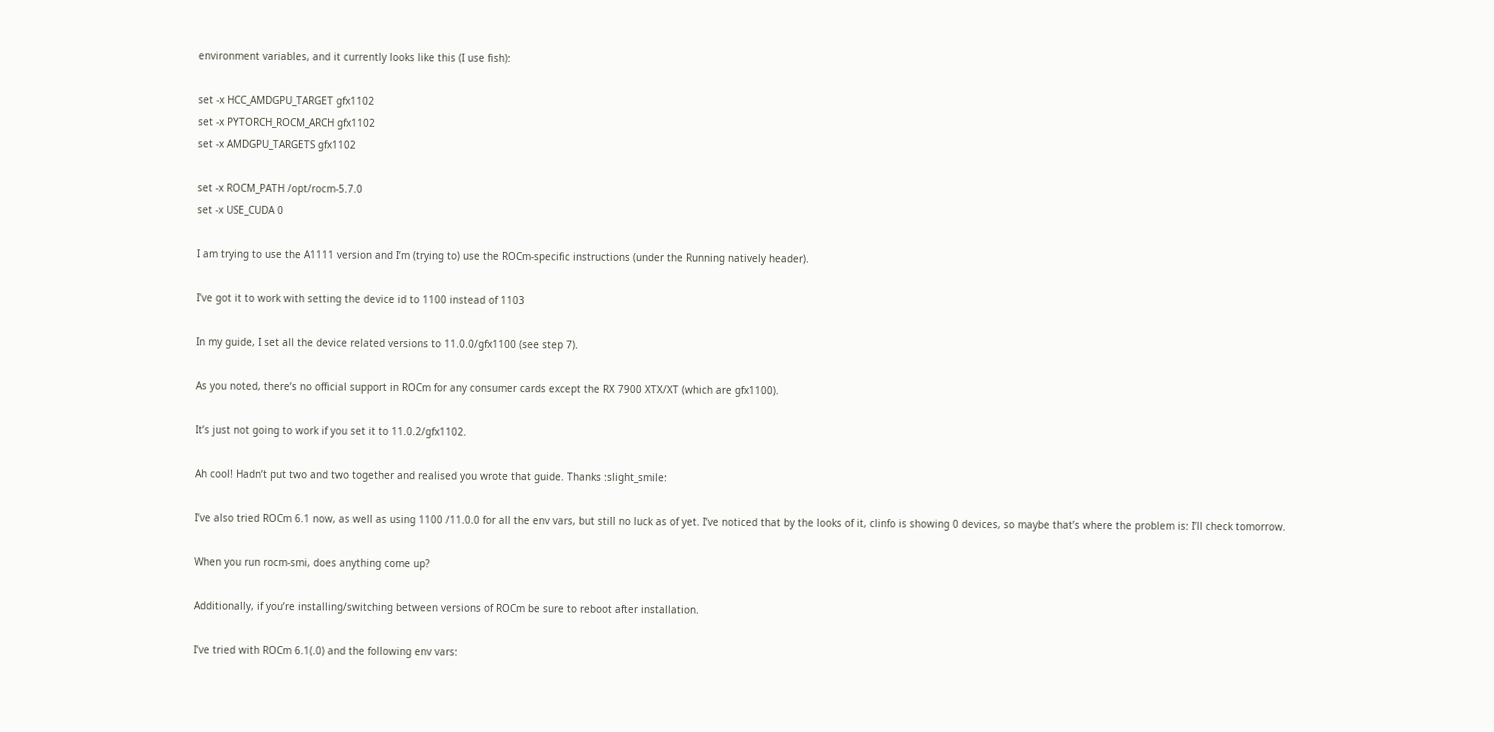environment variables, and it currently looks like this (I use fish):

set -x HCC_AMDGPU_TARGET gfx1102
set -x PYTORCH_ROCM_ARCH gfx1102
set -x AMDGPU_TARGETS gfx1102

set -x ROCM_PATH /opt/rocm-5.7.0
set -x USE_CUDA 0

I am trying to use the A1111 version and I’m (trying to) use the ROCm-specific instructions (under the Running natively header).

I’ve got it to work with setting the device id to 1100 instead of 1103

In my guide, I set all the device related versions to 11.0.0/gfx1100 (see step 7).

As you noted, there’s no official support in ROCm for any consumer cards except the RX 7900 XTX/XT (which are gfx1100).

It’s just not going to work if you set it to 11.0.2/gfx1102.

Ah cool! Hadn’t put two and two together and realised you wrote that guide. Thanks :slight_smile:

I’ve also tried ROCm 6.1 now, as well as using 1100 /11.0.0 for all the env vars, but still no luck as of yet. I’ve noticed that by the looks of it, clinfo is showing 0 devices, so maybe that’s where the problem is: I’ll check tomorrow.

When you run rocm-smi, does anything come up?

Additionally, if you’re installing/switching between versions of ROCm be sure to reboot after installation.

I’ve tried with ROCm 6.1(.0) and the following env vars: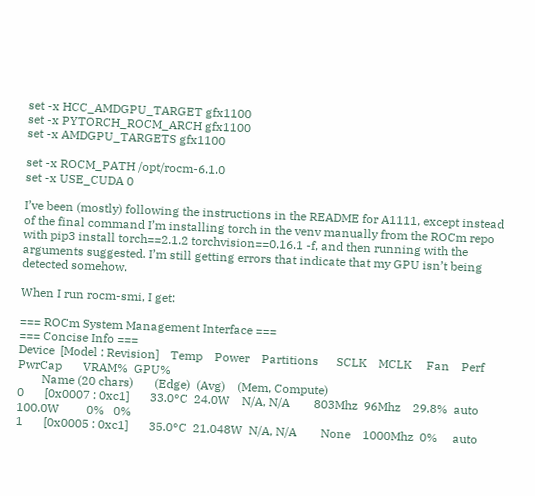set -x HCC_AMDGPU_TARGET gfx1100
set -x PYTORCH_ROCM_ARCH gfx1100
set -x AMDGPU_TARGETS gfx1100

set -x ROCM_PATH /opt/rocm-6.1.0
set -x USE_CUDA 0

I’ve been (mostly) following the instructions in the README for A1111, except instead of the final command I’m installing torch in the venv manually from the ROCm repo with pip3 install torch==2.1.2 torchvision==0.16.1 -f, and then running with the arguments suggested. I’m still getting errors that indicate that my GPU isn’t being detected somehow.

When I run rocm-smi, I get:

=== ROCm System Management Interface ===
=== Concise Info ===
Device  [Model : Revision]    Temp    Power    Partitions      SCLK    MCLK     Fan    Perf  PwrCap       VRAM%  GPU%
        Name (20 chars)       (Edge)  (Avg)    (Mem, Compute)
0       [0x0007 : 0xc1]       33.0°C  24.0W    N/A, N/A        803Mhz  96Mhz    29.8%  auto  100.0W         0%   0%
1       [0x0005 : 0xc1]       35.0°C  21.048W  N/A, N/A        None    1000Mhz  0%     auto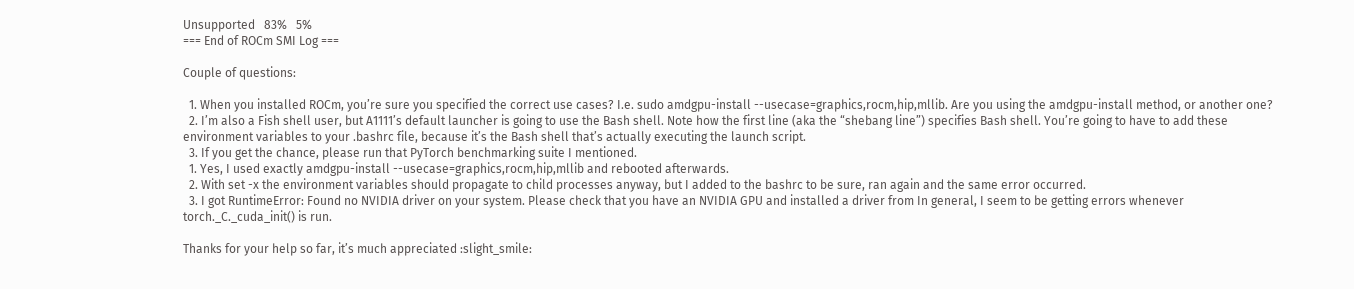Unsupported   83%   5%
=== End of ROCm SMI Log ===

Couple of questions:

  1. When you installed ROCm, you’re sure you specified the correct use cases? I.e. sudo amdgpu-install --usecase=graphics,rocm,hip,mllib. Are you using the amdgpu-install method, or another one?
  2. I’m also a Fish shell user, but A1111’s default launcher is going to use the Bash shell. Note how the first line (aka the “shebang line”) specifies Bash shell. You’re going to have to add these environment variables to your .bashrc file, because it’s the Bash shell that’s actually executing the launch script.
  3. If you get the chance, please run that PyTorch benchmarking suite I mentioned.
  1. Yes, I used exactly amdgpu-install --usecase=graphics,rocm,hip,mllib and rebooted afterwards.
  2. With set -x the environment variables should propagate to child processes anyway, but I added to the bashrc to be sure, ran again and the same error occurred.
  3. I got RuntimeError: Found no NVIDIA driver on your system. Please check that you have an NVIDIA GPU and installed a driver from In general, I seem to be getting errors whenever torch._C._cuda_init() is run.

Thanks for your help so far, it’s much appreciated :slight_smile: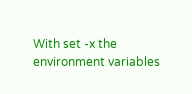With set -x the environment variables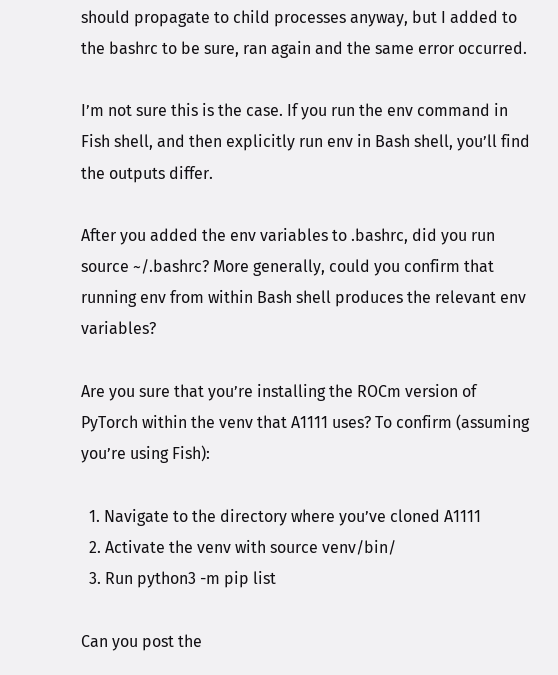should propagate to child processes anyway, but I added to the bashrc to be sure, ran again and the same error occurred.

I’m not sure this is the case. If you run the env command in Fish shell, and then explicitly run env in Bash shell, you’ll find the outputs differ.

After you added the env variables to .bashrc, did you run source ~/.bashrc? More generally, could you confirm that running env from within Bash shell produces the relevant env variables?

Are you sure that you’re installing the ROCm version of PyTorch within the venv that A1111 uses? To confirm (assuming you’re using Fish):

  1. Navigate to the directory where you’ve cloned A1111
  2. Activate the venv with source venv/bin/
  3. Run python3 -m pip list

Can you post the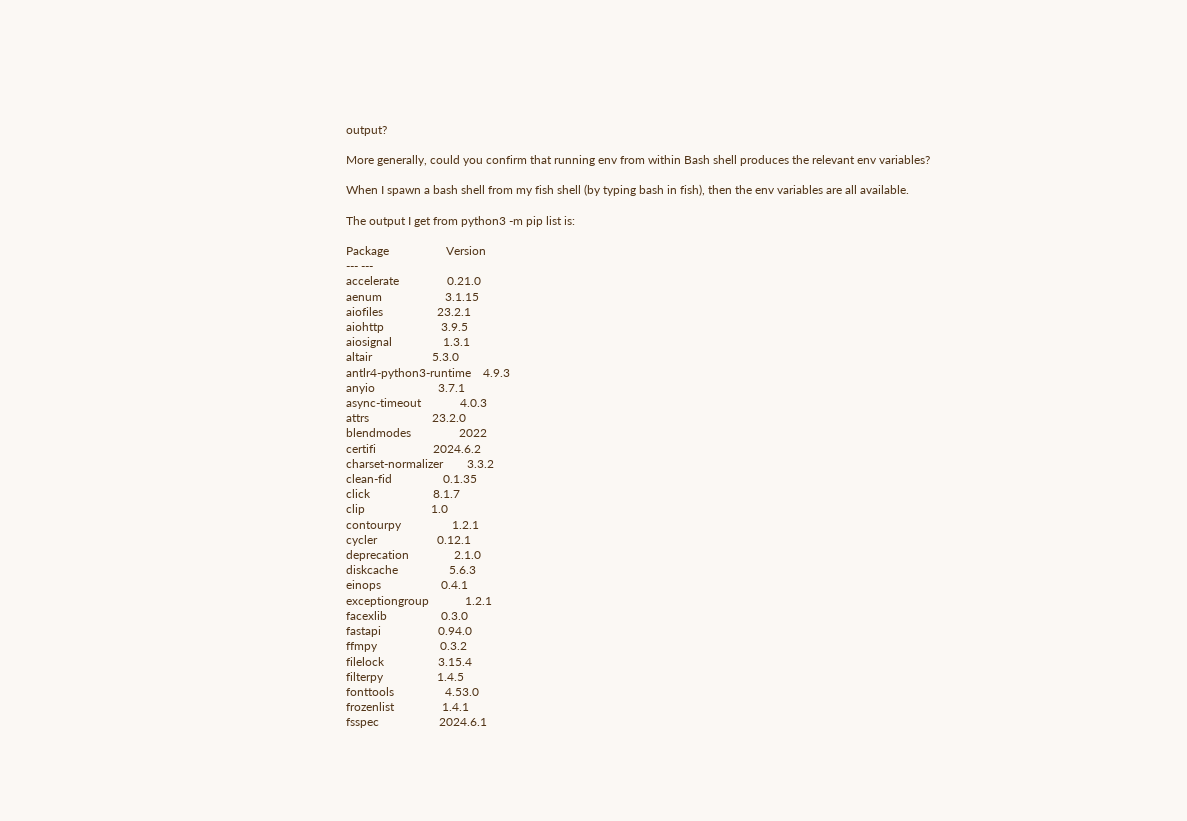output?

More generally, could you confirm that running env from within Bash shell produces the relevant env variables?

When I spawn a bash shell from my fish shell (by typing bash in fish), then the env variables are all available.

The output I get from python3 -m pip list is:

Package                   Version
--- ---
accelerate                0.21.0
aenum                     3.1.15
aiofiles                  23.2.1
aiohttp                   3.9.5
aiosignal                 1.3.1
altair                    5.3.0
antlr4-python3-runtime    4.9.3
anyio                     3.7.1
async-timeout             4.0.3
attrs                     23.2.0
blendmodes                2022
certifi                   2024.6.2
charset-normalizer        3.3.2
clean-fid                 0.1.35
click                     8.1.7
clip                      1.0
contourpy                 1.2.1
cycler                    0.12.1
deprecation               2.1.0
diskcache                 5.6.3
einops                    0.4.1
exceptiongroup            1.2.1
facexlib                  0.3.0
fastapi                   0.94.0
ffmpy                     0.3.2
filelock                  3.15.4
filterpy                  1.4.5
fonttools                 4.53.0
frozenlist                1.4.1
fsspec                    2024.6.1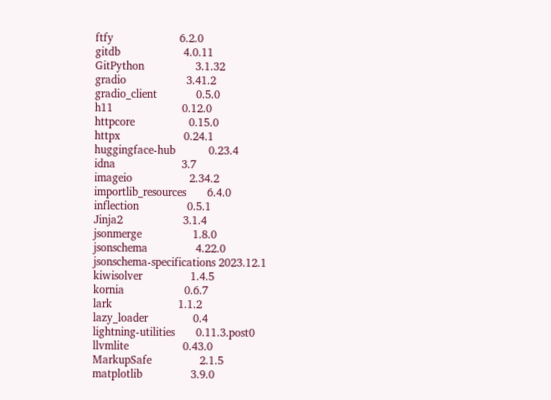ftfy                      6.2.0
gitdb                     4.0.11
GitPython                 3.1.32
gradio                    3.41.2
gradio_client             0.5.0
h11                       0.12.0
httpcore                  0.15.0
httpx                     0.24.1
huggingface-hub           0.23.4
idna                      3.7
imageio                   2.34.2
importlib_resources       6.4.0
inflection                0.5.1
Jinja2                    3.1.4
jsonmerge                 1.8.0
jsonschema                4.22.0
jsonschema-specifications 2023.12.1
kiwisolver                1.4.5
kornia                    0.6.7
lark                      1.1.2
lazy_loader               0.4
lightning-utilities       0.11.3.post0
llvmlite                  0.43.0
MarkupSafe                2.1.5
matplotlib                3.9.0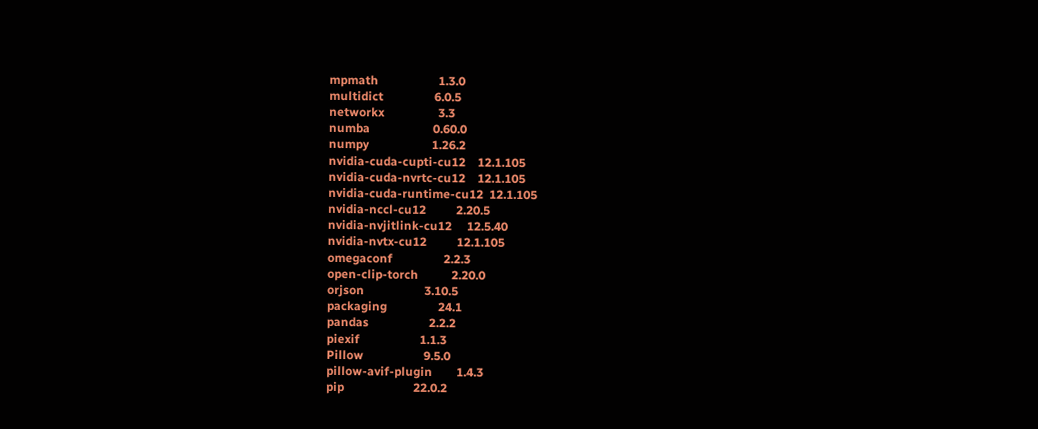mpmath                    1.3.0
multidict                 6.0.5
networkx                  3.3
numba                     0.60.0
numpy                     1.26.2
nvidia-cuda-cupti-cu12    12.1.105
nvidia-cuda-nvrtc-cu12    12.1.105
nvidia-cuda-runtime-cu12  12.1.105
nvidia-nccl-cu12          2.20.5
nvidia-nvjitlink-cu12     12.5.40
nvidia-nvtx-cu12          12.1.105
omegaconf                 2.2.3
open-clip-torch           2.20.0
orjson                    3.10.5
packaging                 24.1
pandas                    2.2.2
piexif                    1.1.3
Pillow                    9.5.0
pillow-avif-plugin        1.4.3
pip                       22.0.2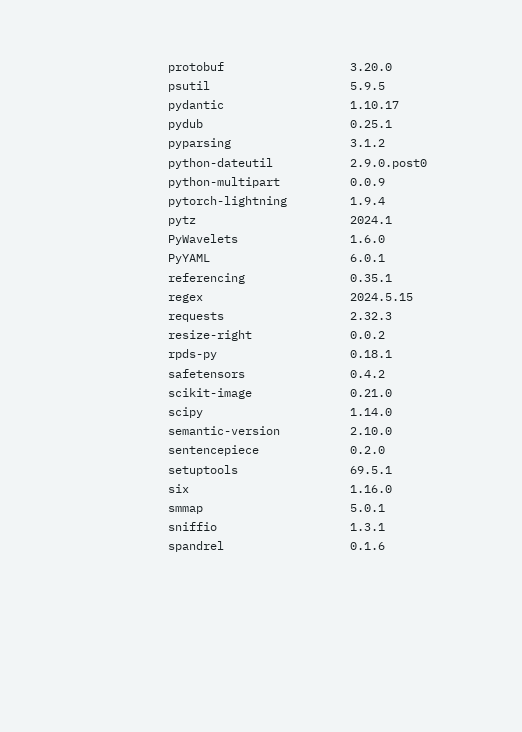protobuf                  3.20.0
psutil                    5.9.5
pydantic                  1.10.17
pydub                     0.25.1
pyparsing                 3.1.2
python-dateutil           2.9.0.post0
python-multipart          0.0.9
pytorch-lightning         1.9.4
pytz                      2024.1
PyWavelets                1.6.0
PyYAML                    6.0.1
referencing               0.35.1
regex                     2024.5.15
requests                  2.32.3
resize-right              0.0.2
rpds-py                   0.18.1
safetensors               0.4.2
scikit-image              0.21.0
scipy                     1.14.0
semantic-version          2.10.0
sentencepiece             0.2.0
setuptools                69.5.1
six                       1.16.0
smmap                     5.0.1
sniffio                   1.3.1
spandrel                  0.1.6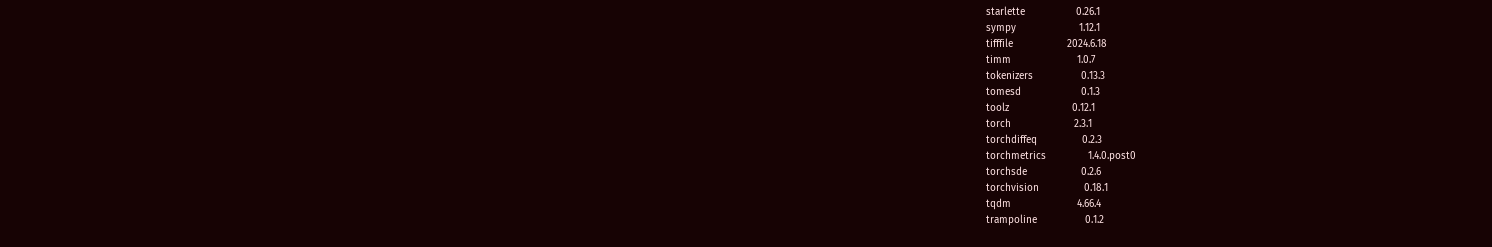starlette                 0.26.1
sympy                     1.12.1
tifffile                  2024.6.18
timm                      1.0.7
tokenizers                0.13.3
tomesd                    0.1.3
toolz                     0.12.1
torch                     2.3.1
torchdiffeq               0.2.3
torchmetrics              1.4.0.post0
torchsde                  0.2.6
torchvision               0.18.1
tqdm                      4.66.4
trampoline                0.1.2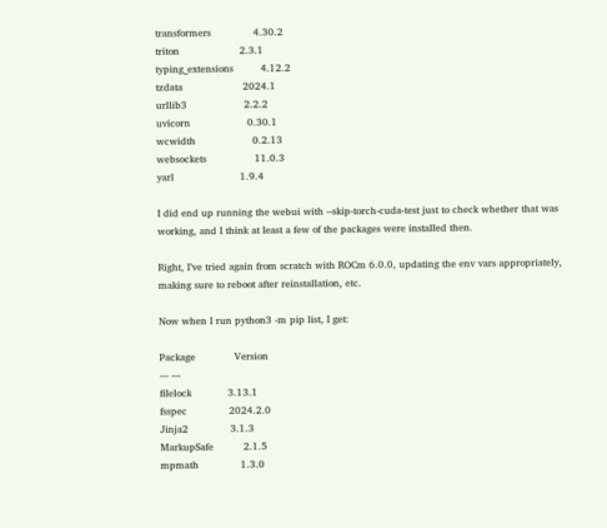transformers              4.30.2
triton                    2.3.1
typing_extensions         4.12.2
tzdata                    2024.1
urllib3                   2.2.2
uvicorn                   0.30.1
wcwidth                   0.2.13
websockets                11.0.3
yarl                      1.9.4

I did end up running the webui with --skip-torch-cuda-test just to check whether that was working, and I think at least a few of the packages were installed then.

Right, I’ve tried again from scratch with ROCm 6.0.0, updating the env vars appropriately, making sure to reboot after reinstallation, etc.

Now when I run python3 -m pip list, I get:

Package             Version
--- ---
filelock            3.13.1
fsspec              2024.2.0
Jinja2              3.1.3
MarkupSafe          2.1.5
mpmath              1.3.0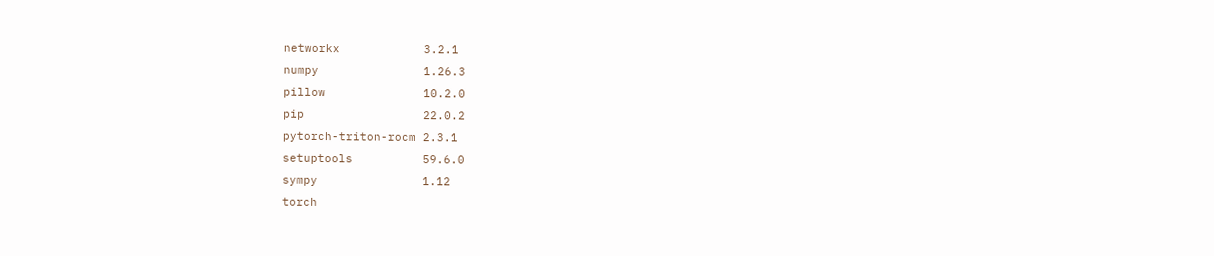networkx            3.2.1
numpy               1.26.3
pillow              10.2.0
pip                 22.0.2
pytorch-triton-rocm 2.3.1
setuptools          59.6.0
sympy               1.12
torch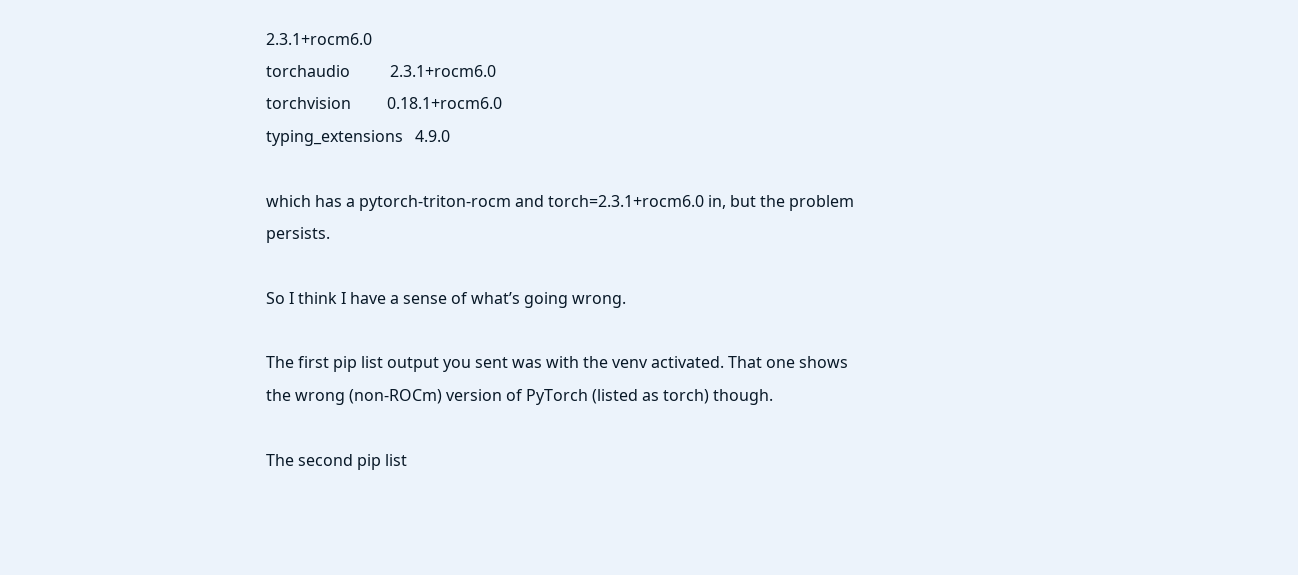2.3.1+rocm6.0
torchaudio          2.3.1+rocm6.0
torchvision         0.18.1+rocm6.0
typing_extensions   4.9.0

which has a pytorch-triton-rocm and torch=2.3.1+rocm6.0 in, but the problem persists.

So I think I have a sense of what’s going wrong.

The first pip list output you sent was with the venv activated. That one shows the wrong (non-ROCm) version of PyTorch (listed as torch) though.

The second pip list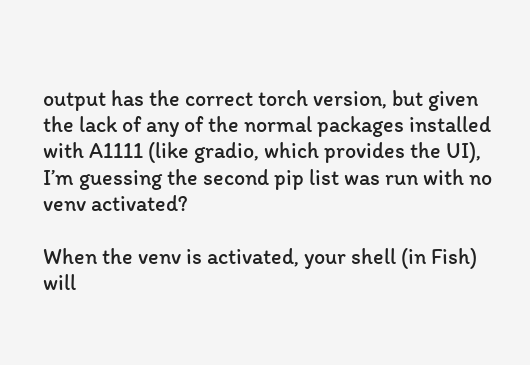output has the correct torch version, but given the lack of any of the normal packages installed with A1111 (like gradio, which provides the UI), I’m guessing the second pip list was run with no venv activated?

When the venv is activated, your shell (in Fish) will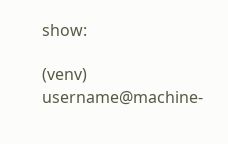show:

(venv) username@machine-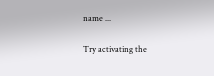name ...

Try activating the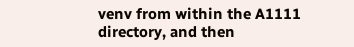venv from within the A1111 directory, and then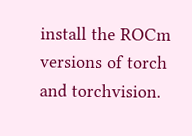install the ROCm versions of torch and torchvision.